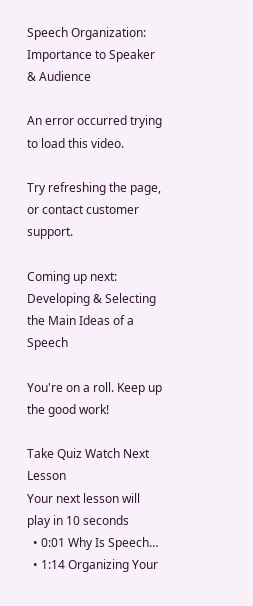Speech Organization: Importance to Speaker & Audience

An error occurred trying to load this video.

Try refreshing the page, or contact customer support.

Coming up next: Developing & Selecting the Main Ideas of a Speech

You're on a roll. Keep up the good work!

Take Quiz Watch Next Lesson
Your next lesson will play in 10 seconds
  • 0:01 Why Is Speech…
  • 1:14 Organizing Your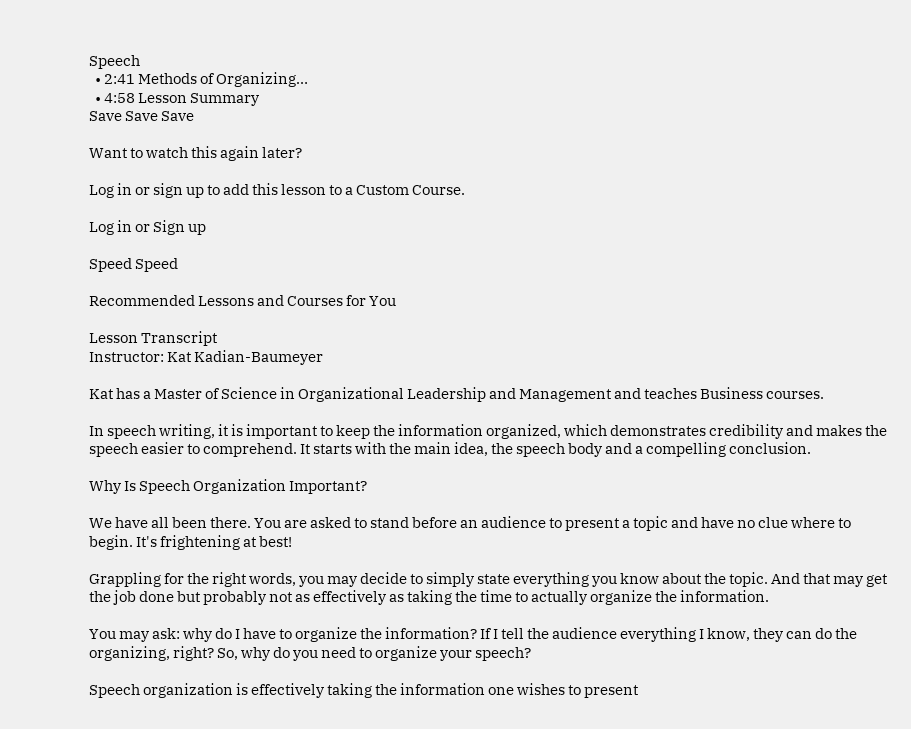Speech
  • 2:41 Methods of Organizing…
  • 4:58 Lesson Summary
Save Save Save

Want to watch this again later?

Log in or sign up to add this lesson to a Custom Course.

Log in or Sign up

Speed Speed

Recommended Lessons and Courses for You

Lesson Transcript
Instructor: Kat Kadian-Baumeyer

Kat has a Master of Science in Organizational Leadership and Management and teaches Business courses.

In speech writing, it is important to keep the information organized, which demonstrates credibility and makes the speech easier to comprehend. It starts with the main idea, the speech body and a compelling conclusion.

Why Is Speech Organization Important?

We have all been there. You are asked to stand before an audience to present a topic and have no clue where to begin. It's frightening at best!

Grappling for the right words, you may decide to simply state everything you know about the topic. And that may get the job done but probably not as effectively as taking the time to actually organize the information.

You may ask: why do I have to organize the information? If I tell the audience everything I know, they can do the organizing, right? So, why do you need to organize your speech?

Speech organization is effectively taking the information one wishes to present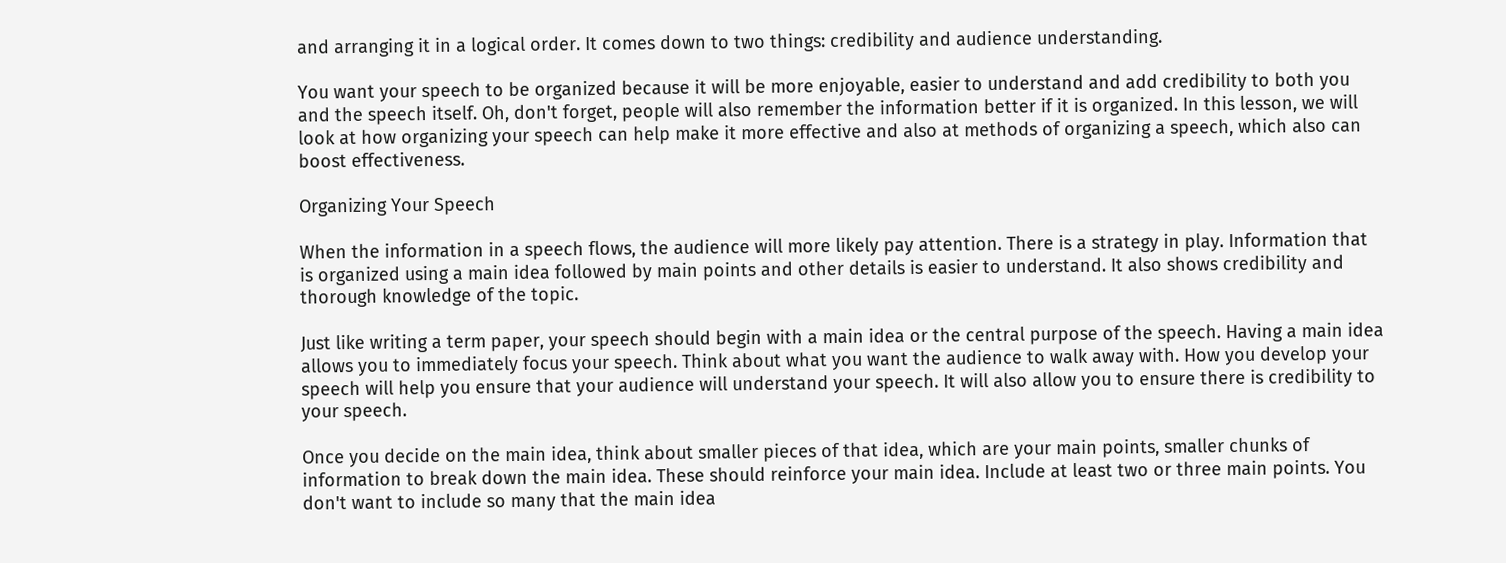and arranging it in a logical order. It comes down to two things: credibility and audience understanding.

You want your speech to be organized because it will be more enjoyable, easier to understand and add credibility to both you and the speech itself. Oh, don't forget, people will also remember the information better if it is organized. In this lesson, we will look at how organizing your speech can help make it more effective and also at methods of organizing a speech, which also can boost effectiveness.

Organizing Your Speech

When the information in a speech flows, the audience will more likely pay attention. There is a strategy in play. Information that is organized using a main idea followed by main points and other details is easier to understand. It also shows credibility and thorough knowledge of the topic.

Just like writing a term paper, your speech should begin with a main idea or the central purpose of the speech. Having a main idea allows you to immediately focus your speech. Think about what you want the audience to walk away with. How you develop your speech will help you ensure that your audience will understand your speech. It will also allow you to ensure there is credibility to your speech.

Once you decide on the main idea, think about smaller pieces of that idea, which are your main points, smaller chunks of information to break down the main idea. These should reinforce your main idea. Include at least two or three main points. You don't want to include so many that the main idea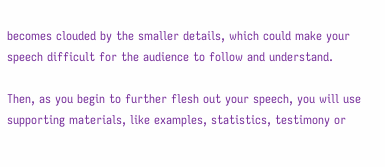becomes clouded by the smaller details, which could make your speech difficult for the audience to follow and understand.

Then, as you begin to further flesh out your speech, you will use supporting materials, like examples, statistics, testimony or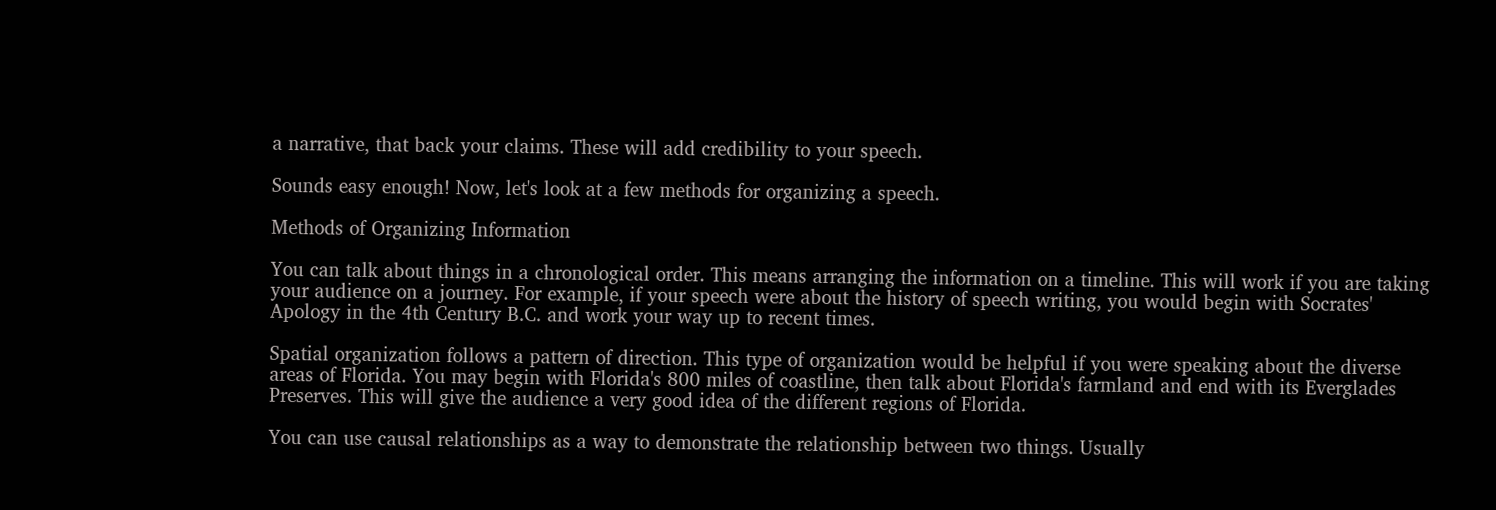a narrative, that back your claims. These will add credibility to your speech.

Sounds easy enough! Now, let's look at a few methods for organizing a speech.

Methods of Organizing Information

You can talk about things in a chronological order. This means arranging the information on a timeline. This will work if you are taking your audience on a journey. For example, if your speech were about the history of speech writing, you would begin with Socrates' Apology in the 4th Century B.C. and work your way up to recent times.

Spatial organization follows a pattern of direction. This type of organization would be helpful if you were speaking about the diverse areas of Florida. You may begin with Florida's 800 miles of coastline, then talk about Florida's farmland and end with its Everglades Preserves. This will give the audience a very good idea of the different regions of Florida.

You can use causal relationships as a way to demonstrate the relationship between two things. Usually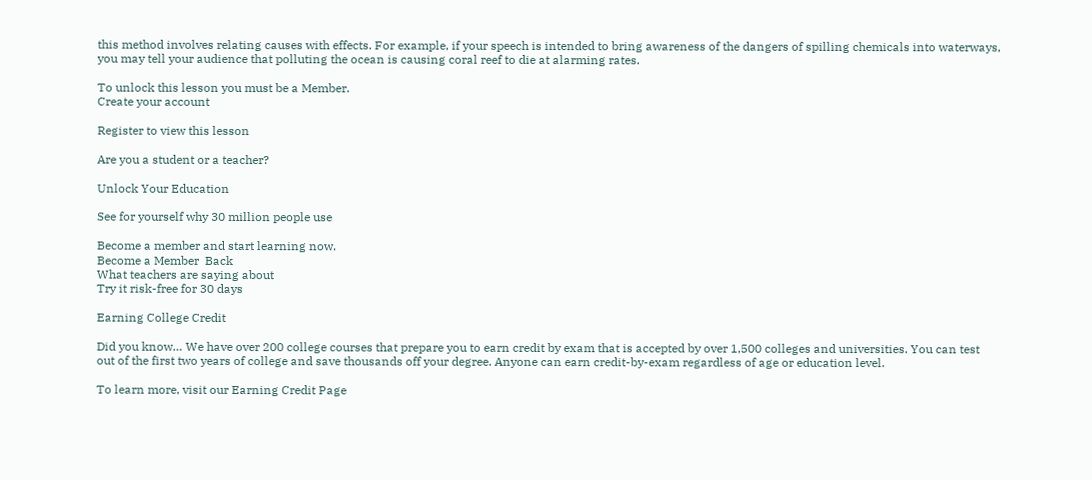this method involves relating causes with effects. For example, if your speech is intended to bring awareness of the dangers of spilling chemicals into waterways, you may tell your audience that polluting the ocean is causing coral reef to die at alarming rates.

To unlock this lesson you must be a Member.
Create your account

Register to view this lesson

Are you a student or a teacher?

Unlock Your Education

See for yourself why 30 million people use

Become a member and start learning now.
Become a Member  Back
What teachers are saying about
Try it risk-free for 30 days

Earning College Credit

Did you know… We have over 200 college courses that prepare you to earn credit by exam that is accepted by over 1,500 colleges and universities. You can test out of the first two years of college and save thousands off your degree. Anyone can earn credit-by-exam regardless of age or education level.

To learn more, visit our Earning Credit Page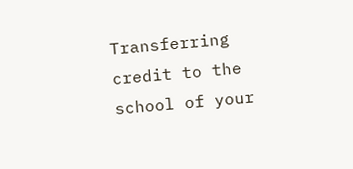Transferring credit to the school of your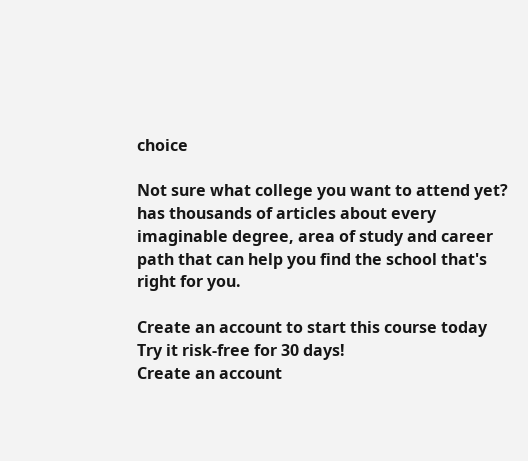choice

Not sure what college you want to attend yet? has thousands of articles about every imaginable degree, area of study and career path that can help you find the school that's right for you.

Create an account to start this course today
Try it risk-free for 30 days!
Create an account